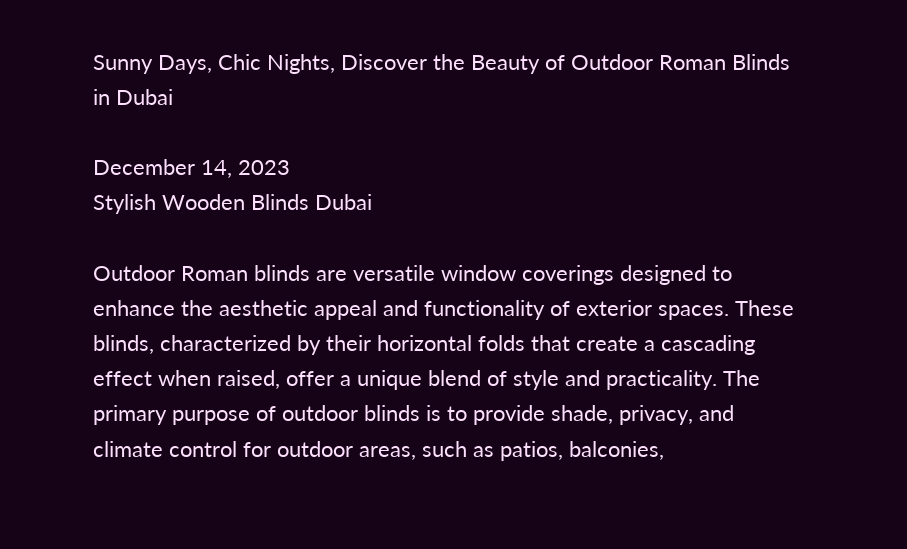Sunny Days, Chic Nights, Discover the Beauty of Outdoor Roman Blinds in Dubai

December 14, 2023
Stylish Wooden Blinds Dubai

Outdoor Roman blinds are versatile window coverings designed to enhance the aesthetic appeal and functionality of exterior spaces. These blinds, characterized by their horizontal folds that create a cascading effect when raised, offer a unique blend of style and practicality. The primary purpose of outdoor blinds is to provide shade, privacy, and climate control for outdoor areas, such as patios, balconies,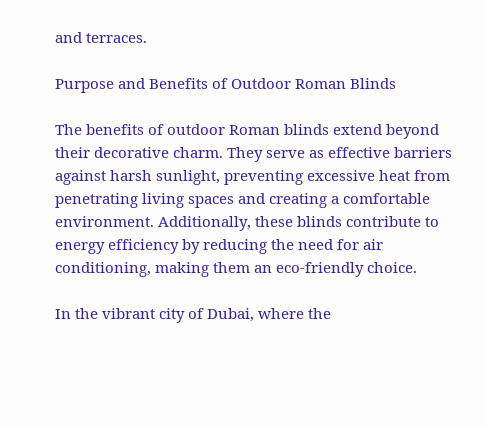and terraces.

Purpose and Benefits of Outdoor Roman Blinds

The benefits of outdoor Roman blinds extend beyond their decorative charm. They serve as effective barriers against harsh sunlight, preventing excessive heat from penetrating living spaces and creating a comfortable environment. Additionally, these blinds contribute to energy efficiency by reducing the need for air conditioning, making them an eco-friendly choice.

In the vibrant city of Dubai, where the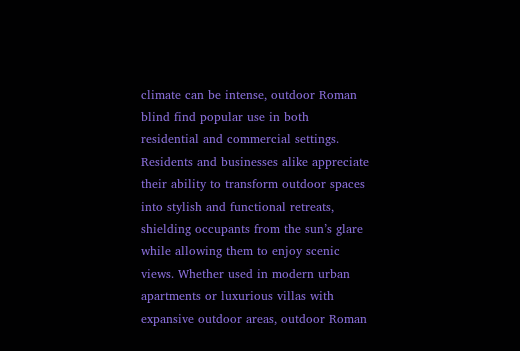climate can be intense, outdoor Roman blind find popular use in both residential and commercial settings. Residents and businesses alike appreciate their ability to transform outdoor spaces into stylish and functional retreats, shielding occupants from the sun’s glare while allowing them to enjoy scenic views. Whether used in modern urban apartments or luxurious villas with expansive outdoor areas, outdoor Roman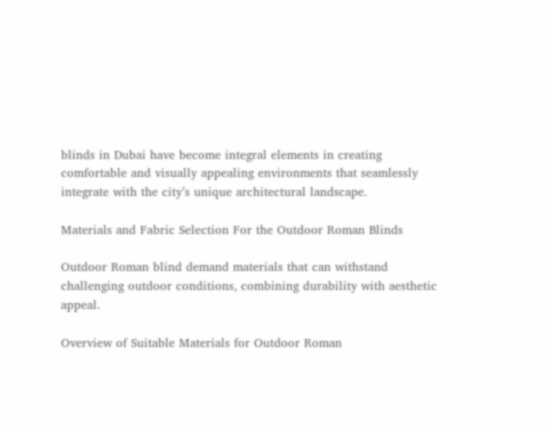blinds in Dubai have become integral elements in creating comfortable and visually appealing environments that seamlessly integrate with the city’s unique architectural landscape.

Materials and Fabric Selection For the Outdoor Roman Blinds

Outdoor Roman blind demand materials that can withstand challenging outdoor conditions, combining durability with aesthetic appeal.

Overview of Suitable Materials for Outdoor Roman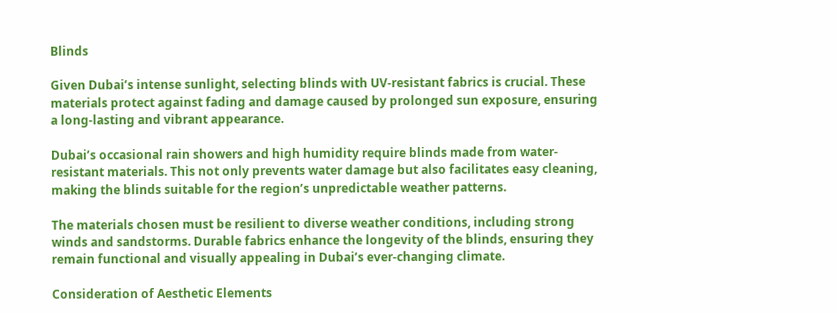Blinds

Given Dubai’s intense sunlight, selecting blinds with UV-resistant fabrics is crucial. These materials protect against fading and damage caused by prolonged sun exposure, ensuring a long-lasting and vibrant appearance.

Dubai’s occasional rain showers and high humidity require blinds made from water-resistant materials. This not only prevents water damage but also facilitates easy cleaning, making the blinds suitable for the region’s unpredictable weather patterns.

The materials chosen must be resilient to diverse weather conditions, including strong winds and sandstorms. Durable fabrics enhance the longevity of the blinds, ensuring they remain functional and visually appealing in Dubai’s ever-changing climate.

Consideration of Aesthetic Elements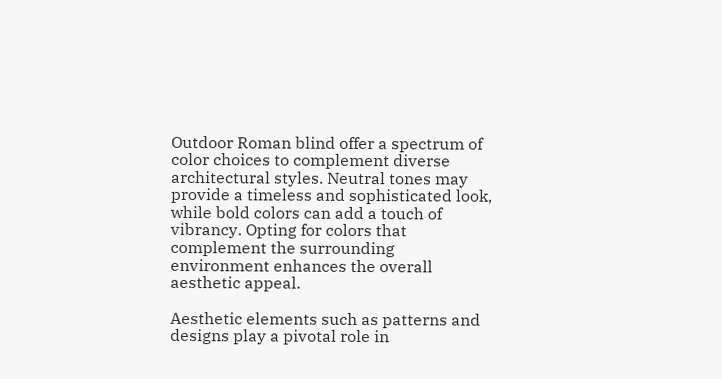Outdoor Roman blind offer a spectrum of color choices to complement diverse architectural styles. Neutral tones may provide a timeless and sophisticated look, while bold colors can add a touch of vibrancy. Opting for colors that complement the surrounding environment enhances the overall aesthetic appeal.

Aesthetic elements such as patterns and designs play a pivotal role in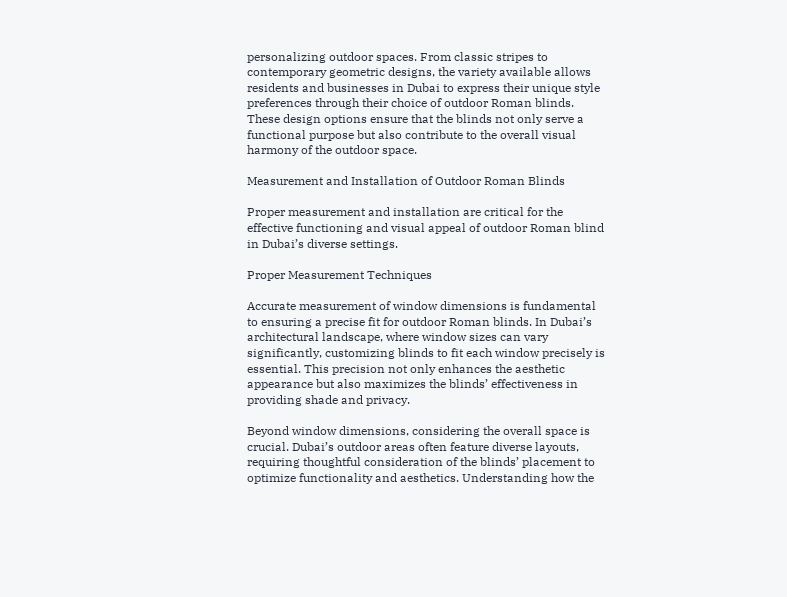personalizing outdoor spaces. From classic stripes to contemporary geometric designs, the variety available allows residents and businesses in Dubai to express their unique style preferences through their choice of outdoor Roman blinds. These design options ensure that the blinds not only serve a functional purpose but also contribute to the overall visual harmony of the outdoor space.

Measurement and Installation of Outdoor Roman Blinds

Proper measurement and installation are critical for the effective functioning and visual appeal of outdoor Roman blind in Dubai’s diverse settings.

Proper Measurement Techniques

Accurate measurement of window dimensions is fundamental to ensuring a precise fit for outdoor Roman blinds. In Dubai’s architectural landscape, where window sizes can vary significantly, customizing blinds to fit each window precisely is essential. This precision not only enhances the aesthetic appearance but also maximizes the blinds’ effectiveness in providing shade and privacy.

Beyond window dimensions, considering the overall space is crucial. Dubai’s outdoor areas often feature diverse layouts, requiring thoughtful consideration of the blinds’ placement to optimize functionality and aesthetics. Understanding how the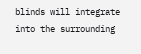blinds will integrate into the surrounding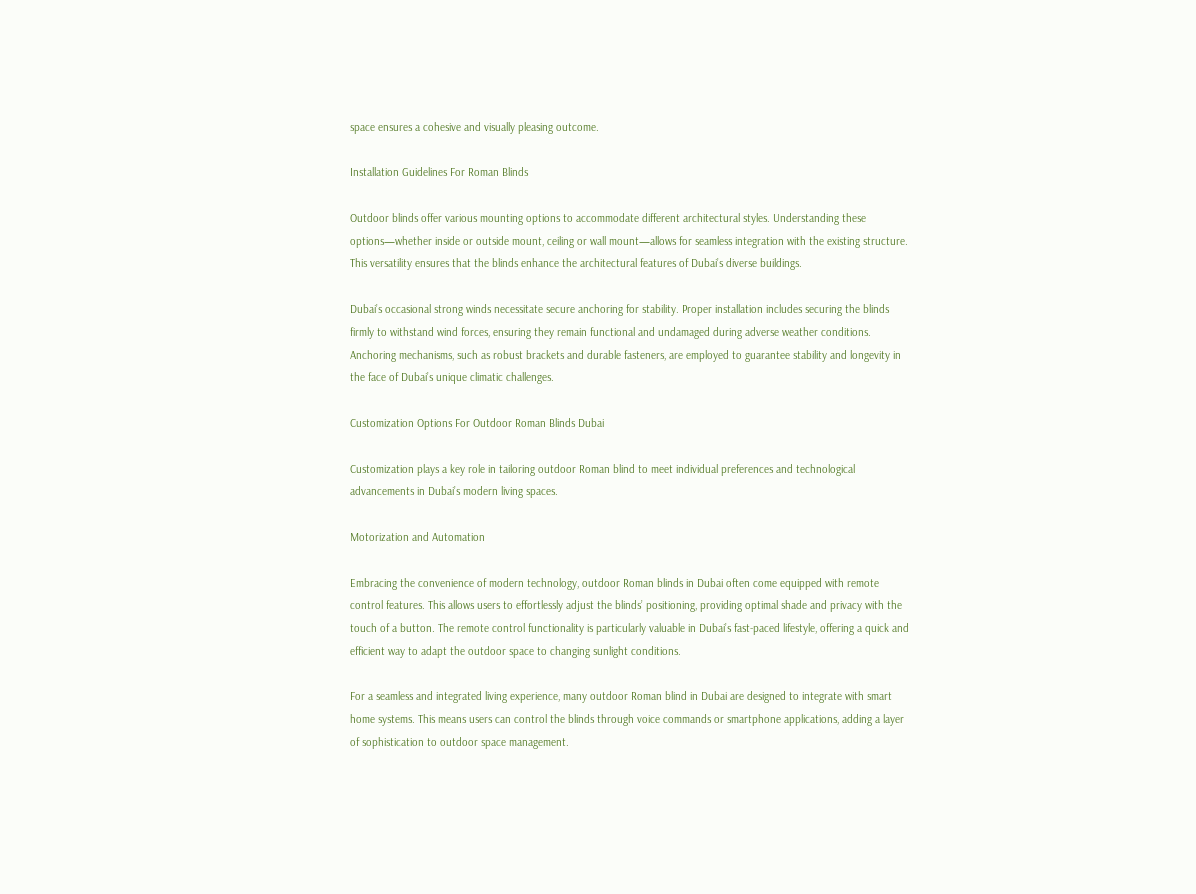space ensures a cohesive and visually pleasing outcome.

Installation Guidelines For Roman Blinds

Outdoor blinds offer various mounting options to accommodate different architectural styles. Understanding these options—whether inside or outside mount, ceiling or wall mount—allows for seamless integration with the existing structure. This versatility ensures that the blinds enhance the architectural features of Dubai’s diverse buildings.

Dubai’s occasional strong winds necessitate secure anchoring for stability. Proper installation includes securing the blinds firmly to withstand wind forces, ensuring they remain functional and undamaged during adverse weather conditions. Anchoring mechanisms, such as robust brackets and durable fasteners, are employed to guarantee stability and longevity in the face of Dubai’s unique climatic challenges.

Customization Options For Outdoor Roman Blinds Dubai

Customization plays a key role in tailoring outdoor Roman blind to meet individual preferences and technological advancements in Dubai’s modern living spaces.

Motorization and Automation

Embracing the convenience of modern technology, outdoor Roman blinds in Dubai often come equipped with remote control features. This allows users to effortlessly adjust the blinds’ positioning, providing optimal shade and privacy with the touch of a button. The remote control functionality is particularly valuable in Dubai’s fast-paced lifestyle, offering a quick and efficient way to adapt the outdoor space to changing sunlight conditions.

For a seamless and integrated living experience, many outdoor Roman blind in Dubai are designed to integrate with smart home systems. This means users can control the blinds through voice commands or smartphone applications, adding a layer of sophistication to outdoor space management.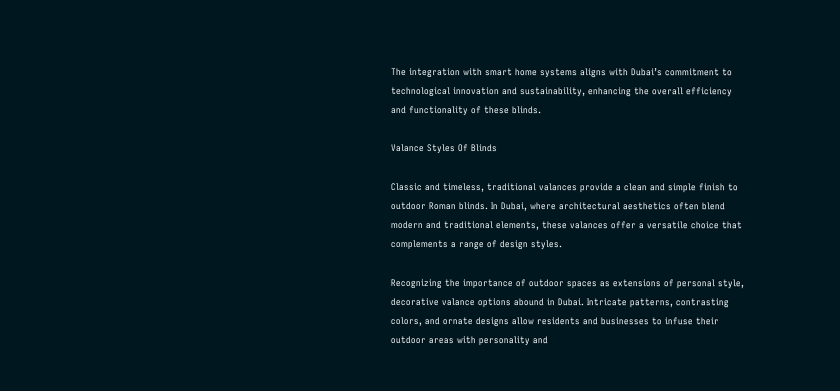The integration with smart home systems aligns with Dubai’s commitment to technological innovation and sustainability, enhancing the overall efficiency and functionality of these blinds.

Valance Styles Of Blinds

Classic and timeless, traditional valances provide a clean and simple finish to outdoor Roman blinds. In Dubai, where architectural aesthetics often blend modern and traditional elements, these valances offer a versatile choice that complements a range of design styles.

Recognizing the importance of outdoor spaces as extensions of personal style, decorative valance options abound in Dubai. Intricate patterns, contrasting colors, and ornate designs allow residents and businesses to infuse their outdoor areas with personality and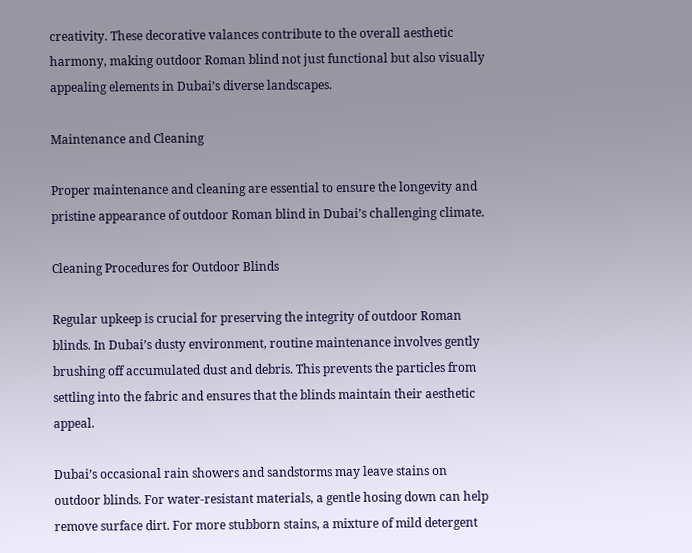creativity. These decorative valances contribute to the overall aesthetic harmony, making outdoor Roman blind not just functional but also visually appealing elements in Dubai’s diverse landscapes.

Maintenance and Cleaning

Proper maintenance and cleaning are essential to ensure the longevity and pristine appearance of outdoor Roman blind in Dubai’s challenging climate.

Cleaning Procedures for Outdoor Blinds

Regular upkeep is crucial for preserving the integrity of outdoor Roman blinds. In Dubai’s dusty environment, routine maintenance involves gently brushing off accumulated dust and debris. This prevents the particles from settling into the fabric and ensures that the blinds maintain their aesthetic appeal.

Dubai’s occasional rain showers and sandstorms may leave stains on outdoor blinds. For water-resistant materials, a gentle hosing down can help remove surface dirt. For more stubborn stains, a mixture of mild detergent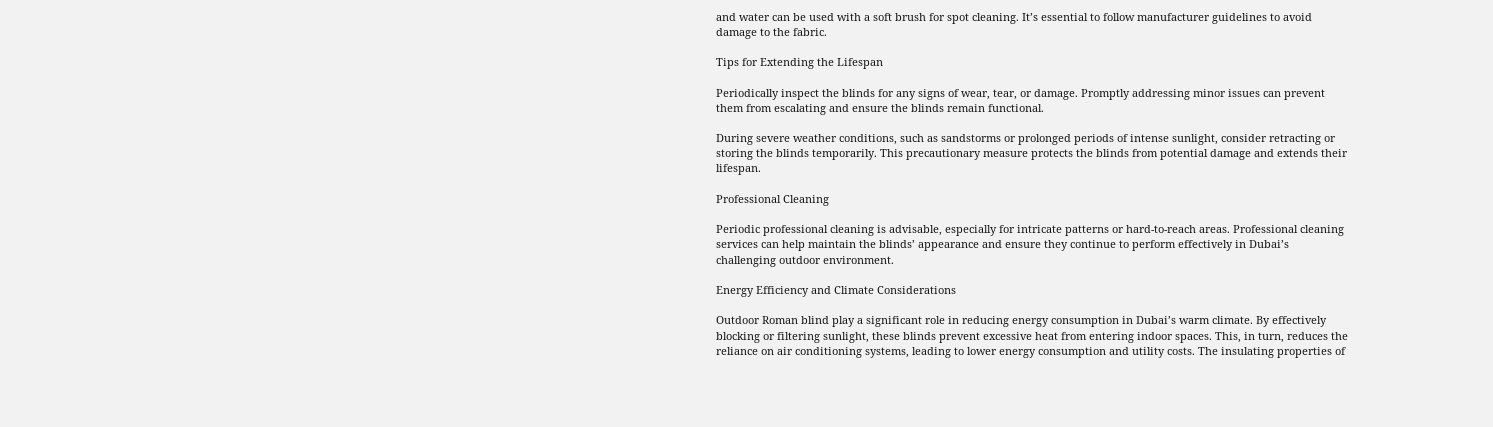and water can be used with a soft brush for spot cleaning. It’s essential to follow manufacturer guidelines to avoid damage to the fabric.

Tips for Extending the Lifespan

Periodically inspect the blinds for any signs of wear, tear, or damage. Promptly addressing minor issues can prevent them from escalating and ensure the blinds remain functional.

During severe weather conditions, such as sandstorms or prolonged periods of intense sunlight, consider retracting or storing the blinds temporarily. This precautionary measure protects the blinds from potential damage and extends their lifespan.

Professional Cleaning

Periodic professional cleaning is advisable, especially for intricate patterns or hard-to-reach areas. Professional cleaning services can help maintain the blinds’ appearance and ensure they continue to perform effectively in Dubai’s challenging outdoor environment.

Energy Efficiency and Climate Considerations

Outdoor Roman blind play a significant role in reducing energy consumption in Dubai’s warm climate. By effectively blocking or filtering sunlight, these blinds prevent excessive heat from entering indoor spaces. This, in turn, reduces the reliance on air conditioning systems, leading to lower energy consumption and utility costs. The insulating properties of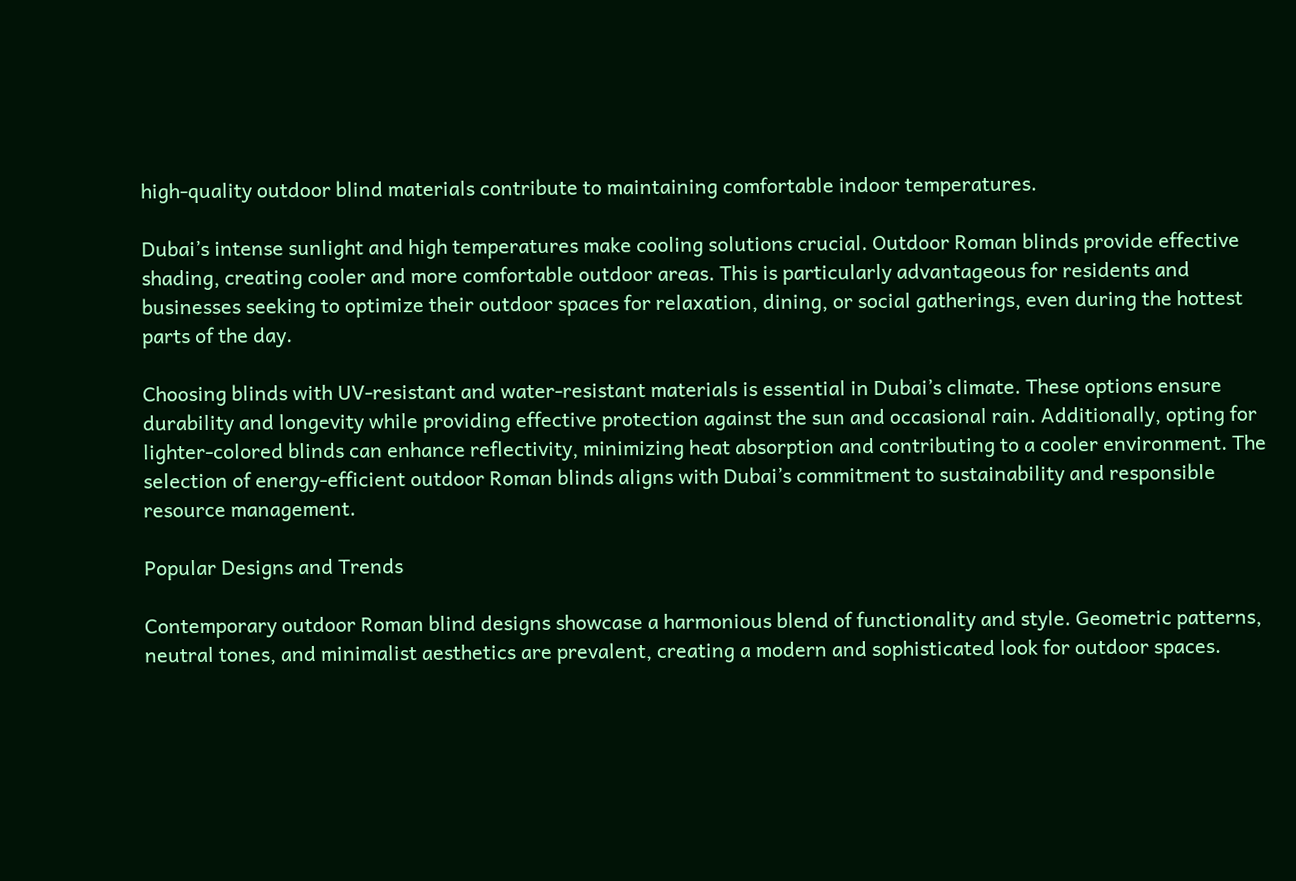high-quality outdoor blind materials contribute to maintaining comfortable indoor temperatures.

Dubai’s intense sunlight and high temperatures make cooling solutions crucial. Outdoor Roman blinds provide effective shading, creating cooler and more comfortable outdoor areas. This is particularly advantageous for residents and businesses seeking to optimize their outdoor spaces for relaxation, dining, or social gatherings, even during the hottest parts of the day.

Choosing blinds with UV-resistant and water-resistant materials is essential in Dubai’s climate. These options ensure durability and longevity while providing effective protection against the sun and occasional rain. Additionally, opting for lighter-colored blinds can enhance reflectivity, minimizing heat absorption and contributing to a cooler environment. The selection of energy-efficient outdoor Roman blinds aligns with Dubai’s commitment to sustainability and responsible resource management.

Popular Designs and Trends

Contemporary outdoor Roman blind designs showcase a harmonious blend of functionality and style. Geometric patterns, neutral tones, and minimalist aesthetics are prevalent, creating a modern and sophisticated look for outdoor spaces.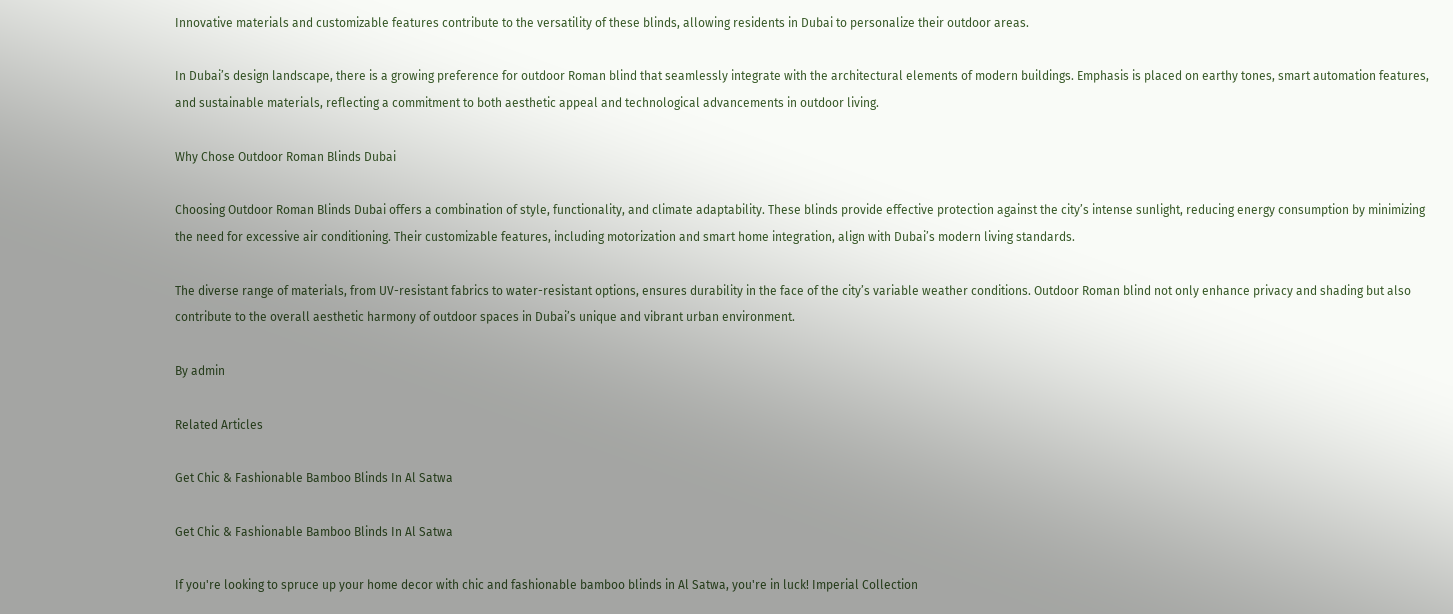Innovative materials and customizable features contribute to the versatility of these blinds, allowing residents in Dubai to personalize their outdoor areas.

In Dubai’s design landscape, there is a growing preference for outdoor Roman blind that seamlessly integrate with the architectural elements of modern buildings. Emphasis is placed on earthy tones, smart automation features, and sustainable materials, reflecting a commitment to both aesthetic appeal and technological advancements in outdoor living.

Why Chose Outdoor Roman Blinds Dubai

Choosing Outdoor Roman Blinds Dubai offers a combination of style, functionality, and climate adaptability. These blinds provide effective protection against the city’s intense sunlight, reducing energy consumption by minimizing the need for excessive air conditioning. Their customizable features, including motorization and smart home integration, align with Dubai’s modern living standards.

The diverse range of materials, from UV-resistant fabrics to water-resistant options, ensures durability in the face of the city’s variable weather conditions. Outdoor Roman blind not only enhance privacy and shading but also contribute to the overall aesthetic harmony of outdoor spaces in Dubai’s unique and vibrant urban environment.

By admin

Related Articles

Get Chic & Fashionable Bamboo Blinds In Al Satwa

Get Chic & Fashionable Bamboo Blinds In Al Satwa

If you're looking to spruce up your home decor with chic and fashionable bamboo blinds in Al Satwa, you're in luck! Imperial Collection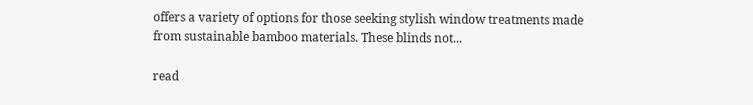offers a variety of options for those seeking stylish window treatments made from sustainable bamboo materials. These blinds not...

read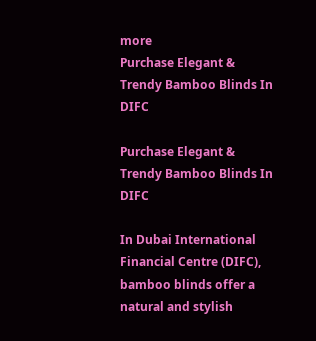more
Purchase Elegant & Trendy Bamboo Blinds In DIFC

Purchase Elegant & Trendy Bamboo Blinds In DIFC

In Dubai International Financial Centre (DIFC), bamboo blinds offer a natural and stylish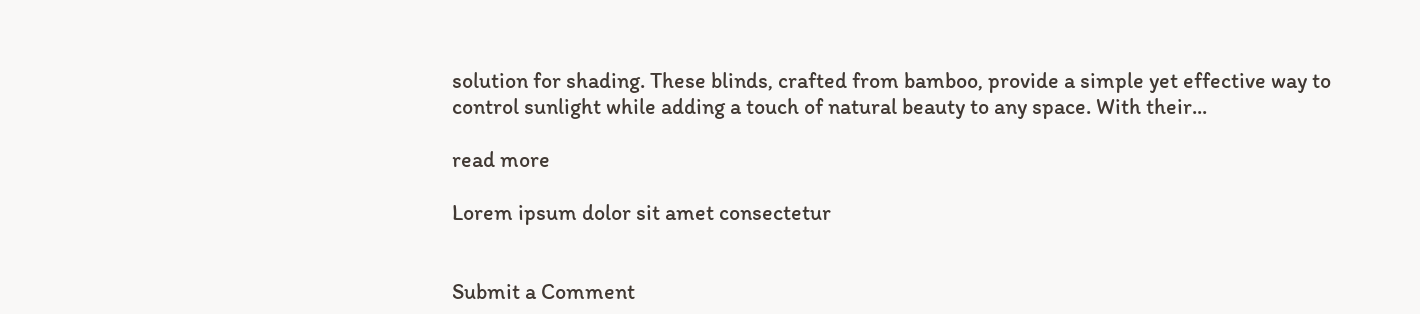solution for shading. These blinds, crafted from bamboo, provide a simple yet effective way to control sunlight while adding a touch of natural beauty to any space. With their...

read more

Lorem ipsum dolor sit amet consectetur


Submit a Comment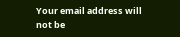Your email address will not be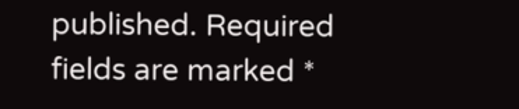published. Required fields are marked *